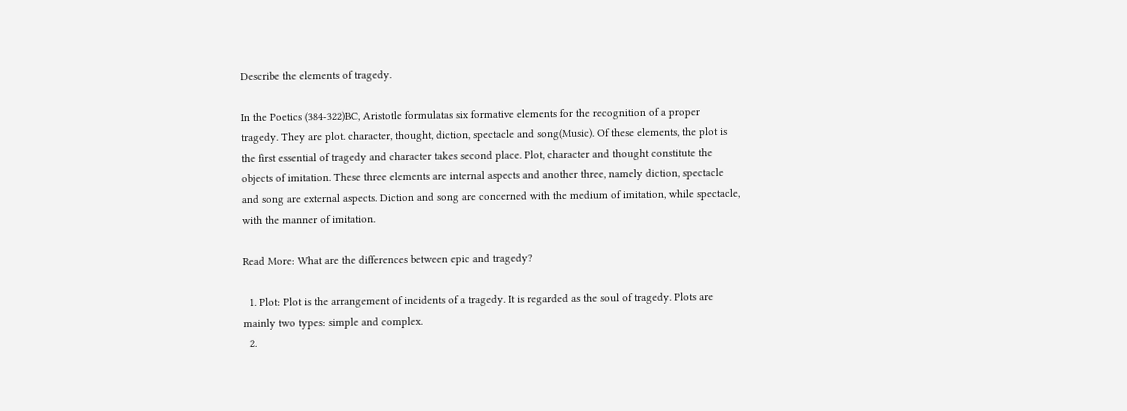Describe the elements of tragedy.

In the Poetics (384-322)BC, Aristotle formulatas six formative elements for the recognition of a proper tragedy. They are plot. character, thought, diction, spectacle and song(Music). Of these elements, the plot is the first essential of tragedy and character takes second place. Plot, character and thought constitute the objects of imitation. These three elements are internal aspects and another three, namely diction, spectacle and song are external aspects. Diction and song are concerned with the medium of imitation, while spectacle, with the manner of imitation.

Read More: What are the differences between epic and tragedy?

  1. Plot: Plot is the arrangement of incidents of a tragedy. It is regarded as the soul of tragedy. Plots are mainly two types: simple and complex.
  2.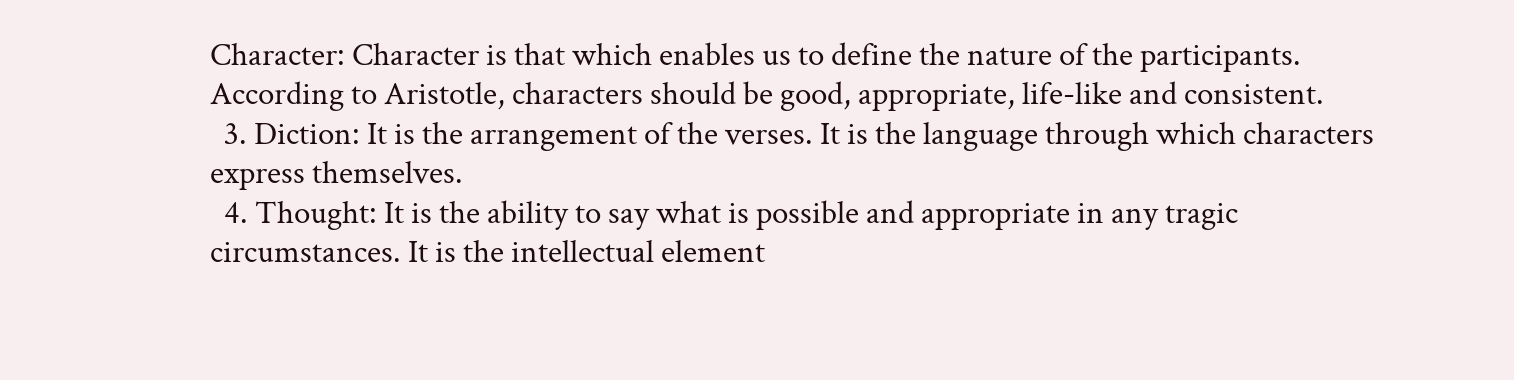Character: Character is that which enables us to define the nature of the participants. According to Aristotle, characters should be good, appropriate, life-like and consistent.
  3. Diction: It is the arrangement of the verses. It is the language through which characters express themselves.
  4. Thought: It is the ability to say what is possible and appropriate in any tragic circumstances. It is the intellectual element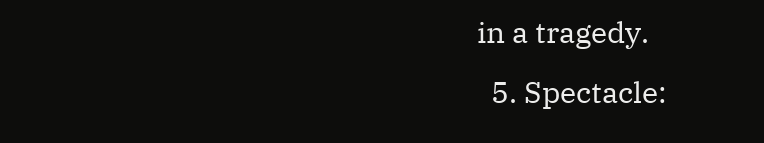in a tragedy.
  5. Spectacle: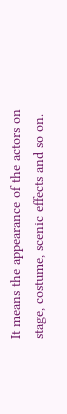It means the appearance of the actors on stage, costume, scenic effects and so on.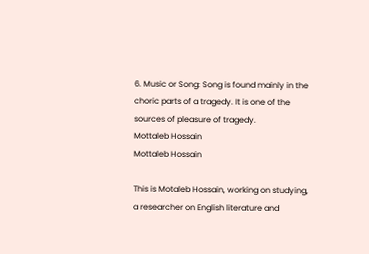6. Music or Song: Song is found mainly in the choric parts of a tragedy. It is one of the sources of pleasure of tragedy.
Mottaleb Hossain
Mottaleb Hossain

This is Motaleb Hossain, working on studying, a researcher on English literature and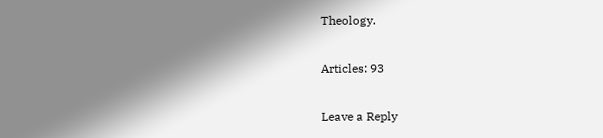Theology.

Articles: 93

Leave a Reply